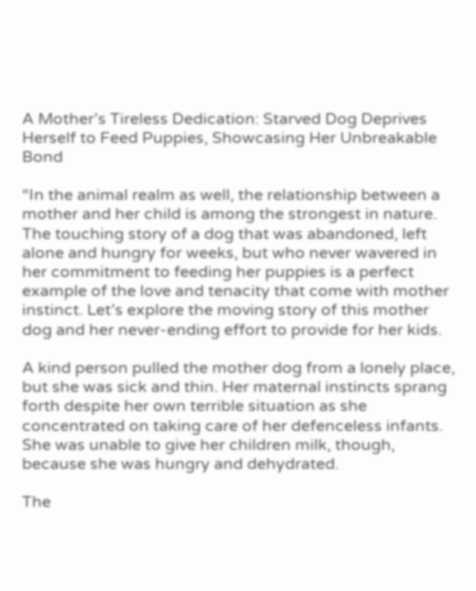A Mother’s Tireless Dedication: Starved Dog Deprives Herself to Feed Puppies, Showcasing Her Unbreakable Bond

“In the animal realm as well, the relationship between a mother and her child is among the strongest in nature. The touching story of a dog that was abandoned, left alone and hungry for weeks, but who never wavered in her commitment to feeding her puppies is a perfect example of the love and tenacity that come with mother instinct. Let’s explore the moving story of this mother dog and her never-ending effort to provide for her kids.

A kind person pulled the mother dog from a lonely place, but she was sick and thin. Her maternal instincts sprang forth despite her own terrible situation as she concentrated on taking care of her defenceless infants. She was unable to give her children milk, though, because she was hungry and dehydrated.

The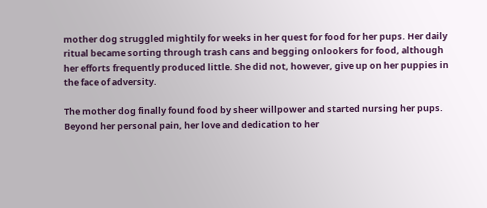mother dog struggled mightily for weeks in her quest for food for her pups. Her daily ritual became sorting through trash cans and begging onlookers for food, although her efforts frequently produced little. She did not, however, give up on her puppies in the face of adversity.

The mother dog finally found food by sheer willpower and started nursing her pups. Beyond her personal pain, her love and dedication to her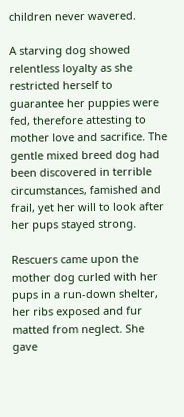children never wavered.

A starving dog showed relentless loyalty as she restricted herself to guarantee her puppies were fed, therefore attesting to mother love and sacrifice. The gentle mixed breed dog had been discovered in terrible circumstances, famished and frail, yet her will to look after her pups stayed strong.

Rescuers came upon the mother dog curled with her pups in a run-down shelter, her ribs exposed and fur matted from neglect. She gave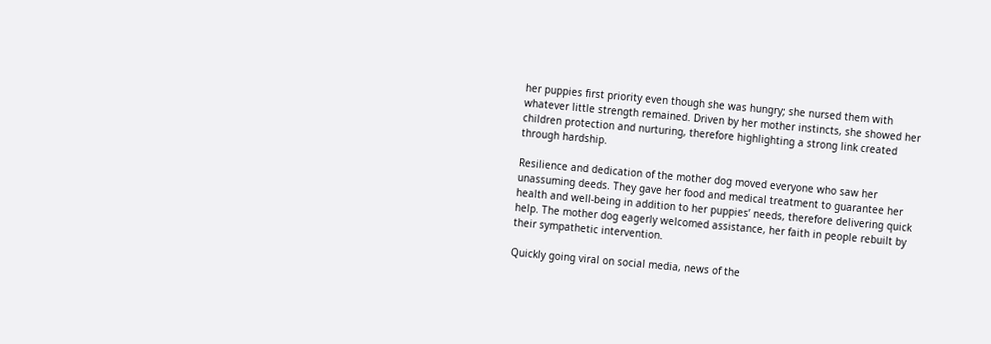her puppies first priority even though she was hungry; she nursed them with whatever little strength remained. Driven by her mother instincts, she showed her children protection and nurturing, therefore highlighting a strong link created through hardship.

Resilience and dedication of the mother dog moved everyone who saw her unassuming deeds. They gave her food and medical treatment to guarantee her health and well-being in addition to her puppies’ needs, therefore delivering quick help. The mother dog eagerly welcomed assistance, her faith in people rebuilt by their sympathetic intervention.

Quickly going viral on social media, news of the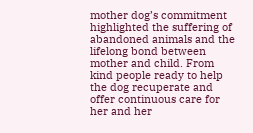mother dog’s commitment highlighted the suffering of abandoned animals and the lifelong bond between mother and child. From kind people ready to help the dog recuperate and offer continuous care for her and her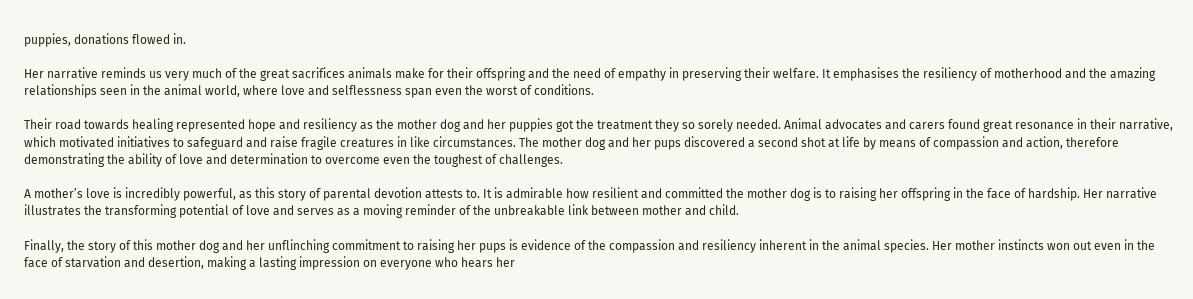puppies, donations flowed in.

Her narrative reminds us very much of the great sacrifices animals make for their offspring and the need of empathy in preserving their welfare. It emphasises the resiliency of motherhood and the amazing relationships seen in the animal world, where love and selflessness span even the worst of conditions.

Their road towards healing represented hope and resiliency as the mother dog and her puppies got the treatment they so sorely needed. Animal advocates and carers found great resonance in their narrative, which motivated initiatives to safeguard and raise fragile creatures in like circumstances. The mother dog and her pups discovered a second shot at life by means of compassion and action, therefore demonstrating the ability of love and determination to overcome even the toughest of challenges.

A mother’s love is incredibly powerful, as this story of parental devotion attests to. It is admirable how resilient and committed the mother dog is to raising her offspring in the face of hardship. Her narrative illustrates the transforming potential of love and serves as a moving reminder of the unbreakable link between mother and child.

Finally, the story of this mother dog and her unflinching commitment to raising her pups is evidence of the compassion and resiliency inherent in the animal species. Her mother instincts won out even in the face of starvation and desertion, making a lasting impression on everyone who hears her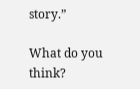story.”

What do you think?